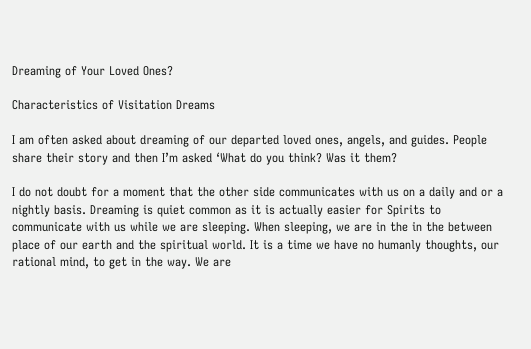Dreaming of Your Loved Ones?

Characteristics of Visitation Dreams

I am often asked about dreaming of our departed loved ones, angels, and guides. People share their story and then I’m asked ‘What do you think? Was it them?

I do not doubt for a moment that the other side communicates with us on a daily and or a nightly basis. Dreaming is quiet common as it is actually easier for Spirits to communicate with us while we are sleeping. When sleeping, we are in the in the between place of our earth and the spiritual world. It is a time we have no humanly thoughts, our rational mind, to get in the way. We are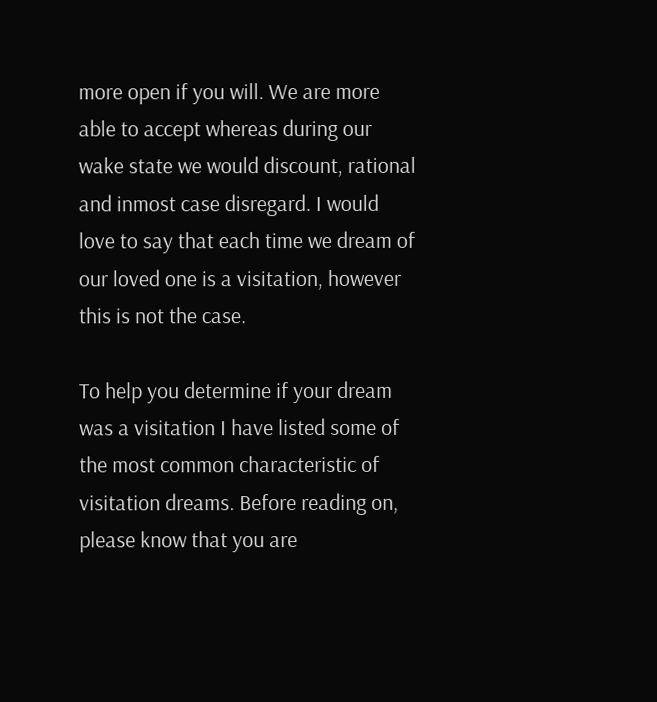more open if you will. We are more able to accept whereas during our wake state we would discount, rational and inmost case disregard. I would love to say that each time we dream of our loved one is a visitation, however this is not the case.

To help you determine if your dream was a visitation I have listed some of the most common characteristic of visitation dreams. Before reading on, please know that you are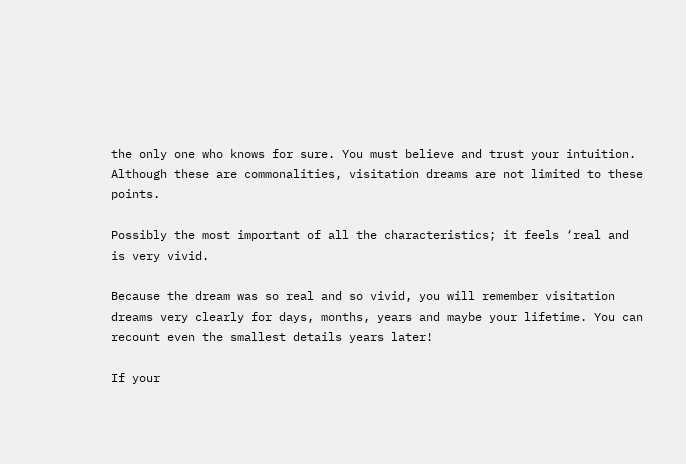the only one who knows for sure. You must believe and trust your intuition. Although these are commonalities, visitation dreams are not limited to these points.

Possibly the most important of all the characteristics; it feels ‘real and is very vivid.

Because the dream was so real and so vivid, you will remember visitation dreams very clearly for days, months, years and maybe your lifetime. You can recount even the smallest details years later!

If your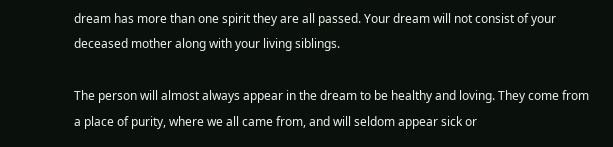dream has more than one spirit they are all passed. Your dream will not consist of your deceased mother along with your living siblings.

The person will almost always appear in the dream to be healthy and loving. They come from a place of purity, where we all came from, and will seldom appear sick or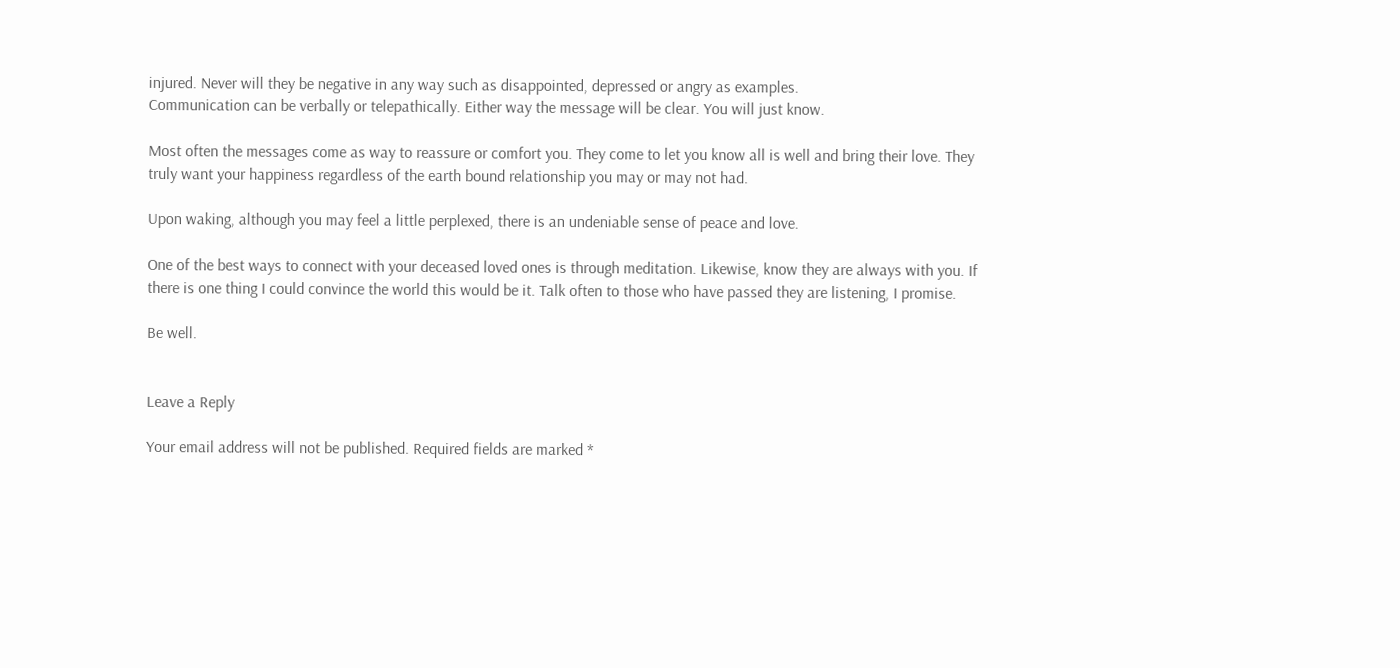injured. Never will they be negative in any way such as disappointed, depressed or angry as examples.
Communication can be verbally or telepathically. Either way the message will be clear. You will just know.

Most often the messages come as way to reassure or comfort you. They come to let you know all is well and bring their love. They truly want your happiness regardless of the earth bound relationship you may or may not had.

Upon waking, although you may feel a little perplexed, there is an undeniable sense of peace and love.

One of the best ways to connect with your deceased loved ones is through meditation. Likewise, know they are always with you. If there is one thing I could convince the world this would be it. Talk often to those who have passed they are listening, I promise.

Be well.


Leave a Reply

Your email address will not be published. Required fields are marked *